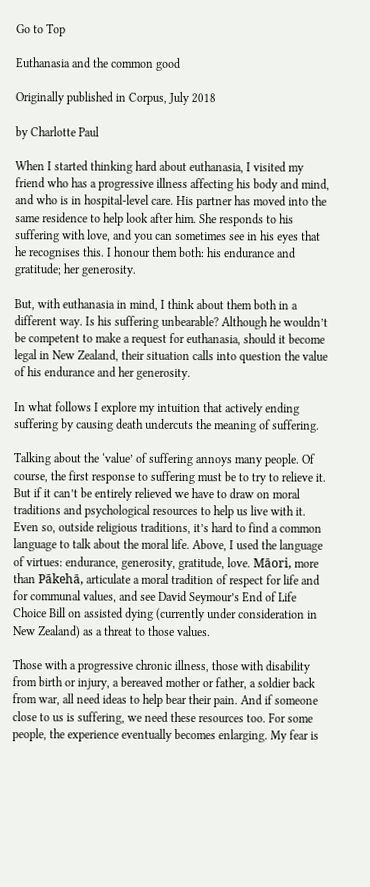Go to Top

Euthanasia and the common good

Originally published in Corpus, July 2018

by Charlotte Paul

When I started thinking hard about euthanasia, I visited my friend who has a progressive illness affecting his body and mind, and who is in hospital-level care. His partner has moved into the same residence to help look after him. She responds to his suffering with love, and you can sometimes see in his eyes that he recognises this. I honour them both: his endurance and gratitude; her generosity.

But, with euthanasia in mind, I think about them both in a different way. Is his suffering unbearable? Although he wouldn’t be competent to make a request for euthanasia, should it become legal in New Zealand, their situation calls into question the value of his endurance and her generosity.

In what follows I explore my intuition that actively ending suffering by causing death undercuts the meaning of suffering.

Talking about the ‘value’ of suffering annoys many people. Of course, the first response to suffering must be to try to relieve it. But if it can’t be entirely relieved we have to draw on moral traditions and psychological resources to help us live with it. Even so, outside religious traditions, it’s hard to find a common language to talk about the moral life. Above, I used the language of virtues: endurance, generosity, gratitude, love. Māori, more than Pākehā, articulate a moral tradition of respect for life and for communal values, and see David Seymour’s End of Life Choice Bill on assisted dying (currently under consideration in New Zealand) as a threat to those values.

Those with a progressive chronic illness, those with disability from birth or injury, a bereaved mother or father, a soldier back from war, all need ideas to help bear their pain. And if someone close to us is suffering, we need these resources too. For some people, the experience eventually becomes enlarging. My fear is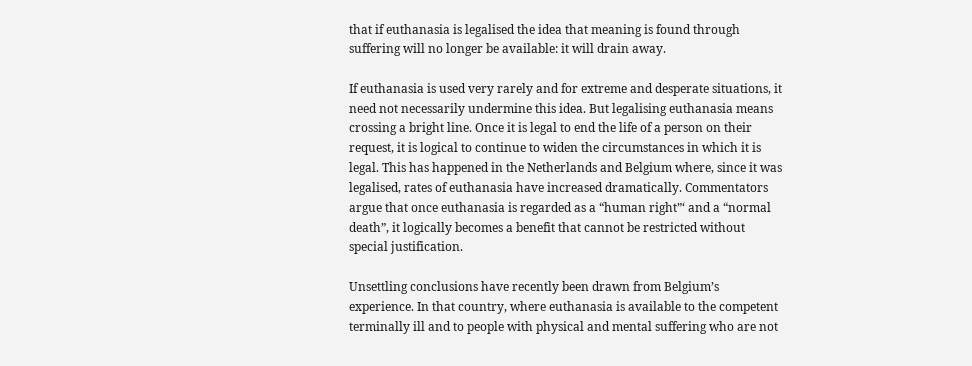that if euthanasia is legalised the idea that meaning is found through suffering will no longer be available: it will drain away.

If euthanasia is used very rarely and for extreme and desperate situations, it need not necessarily undermine this idea. But legalising euthanasia means crossing a bright line. Once it is legal to end the life of a person on their request, it is logical to continue to widen the circumstances in which it is legal. This has happened in the Netherlands and Belgium where, since it was legalised, rates of euthanasia have increased dramatically. Commentators argue that once euthanasia is regarded as a “human right”‘ and a “normal death”, it logically becomes a benefit that cannot be restricted without special justification.

Unsettling conclusions have recently been drawn from Belgium’s experience. In that country, where euthanasia is available to the competent terminally ill and to people with physical and mental suffering who are not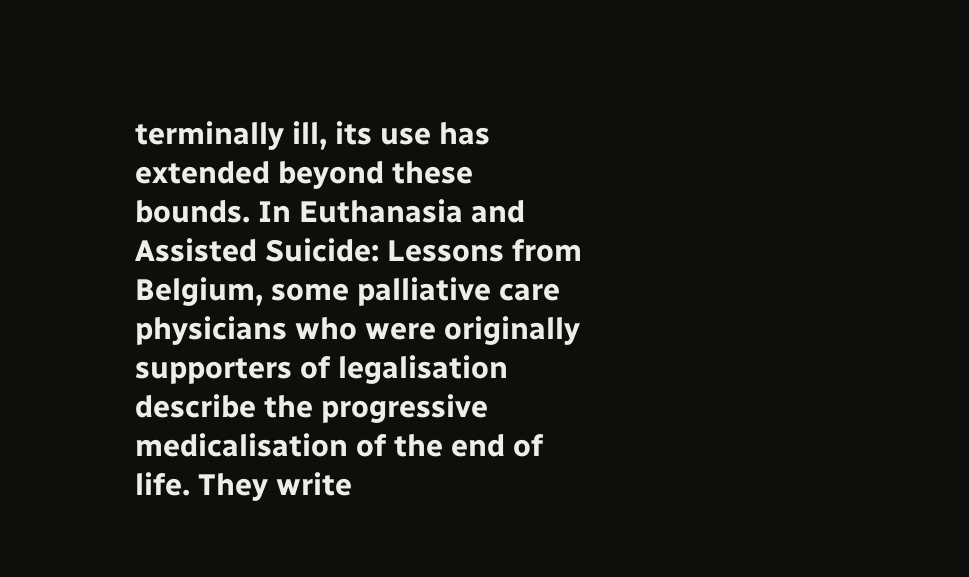terminally ill, its use has extended beyond these bounds. In Euthanasia and Assisted Suicide: Lessons from Belgium, some palliative care physicians who were originally supporters of legalisation describe the progressive medicalisation of the end of life. They write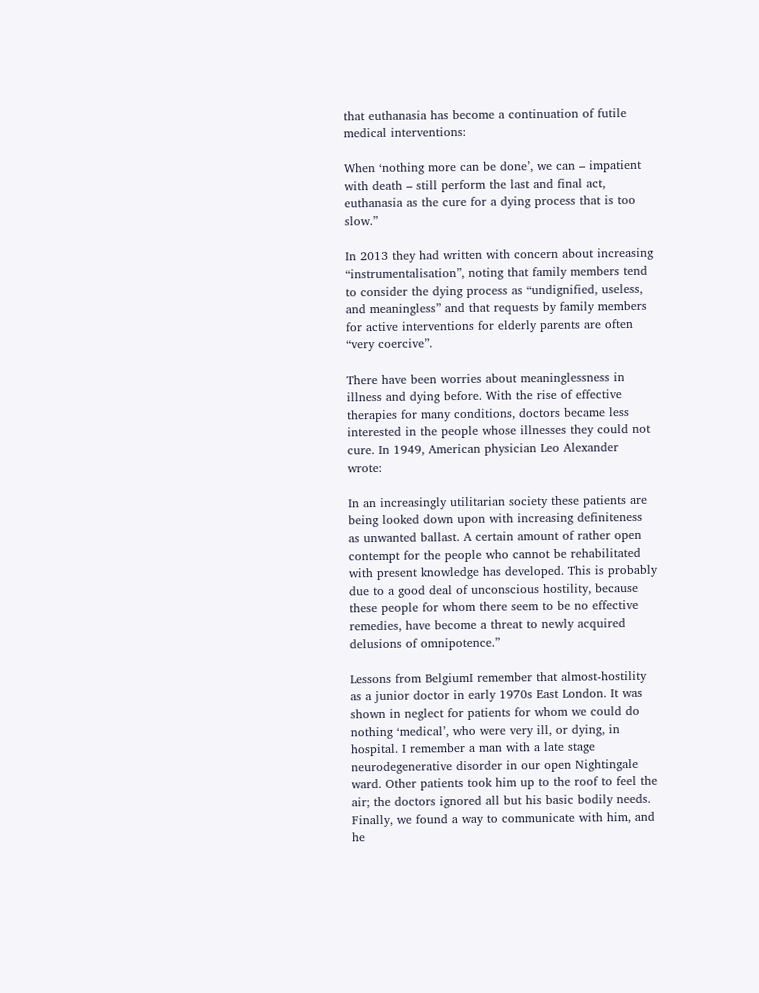that euthanasia has become a continuation of futile medical interventions:

When ‘nothing more can be done’, we can – impatient with death – still perform the last and final act, euthanasia as the cure for a dying process that is too slow.”

In 2013 they had written with concern about increasing “instrumentalisation”, noting that family members tend to consider the dying process as “undignified, useless, and meaningless” and that requests by family members for active interventions for elderly parents are often “very coercive”.

There have been worries about meaninglessness in illness and dying before. With the rise of effective therapies for many conditions, doctors became less interested in the people whose illnesses they could not cure. In 1949, American physician Leo Alexander wrote:

In an increasingly utilitarian society these patients are being looked down upon with increasing definiteness as unwanted ballast. A certain amount of rather open contempt for the people who cannot be rehabilitated with present knowledge has developed. This is probably due to a good deal of unconscious hostility, because these people for whom there seem to be no effective remedies, have become a threat to newly acquired delusions of omnipotence.”

Lessons from BelgiumI remember that almost-hostility as a junior doctor in early 1970s East London. It was shown in neglect for patients for whom we could do nothing ‘medical’, who were very ill, or dying, in hospital. I remember a man with a late stage neurodegenerative disorder in our open Nightingale ward. Other patients took him up to the roof to feel the air; the doctors ignored all but his basic bodily needs. Finally, we found a way to communicate with him, and he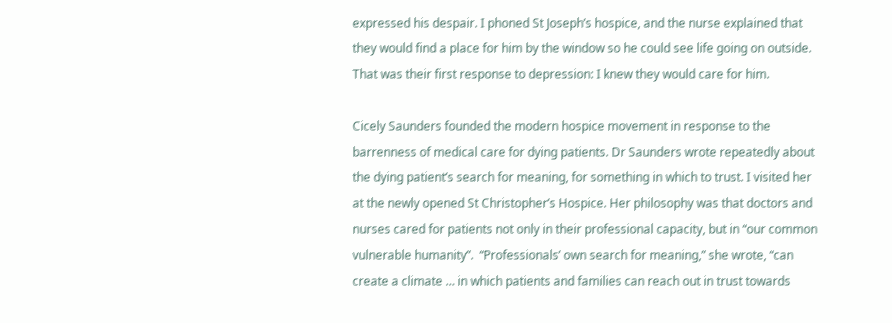expressed his despair. I phoned St Joseph’s hospice, and the nurse explained that they would find a place for him by the window so he could see life going on outside. That was their first response to depression: I knew they would care for him.

Cicely Saunders founded the modern hospice movement in response to the barrenness of medical care for dying patients. Dr Saunders wrote repeatedly about the dying patient’s search for meaning, for something in which to trust. I visited her at the newly opened St Christopher’s Hospice. Her philosophy was that doctors and nurses cared for patients not only in their professional capacity, but in “our common vulnerable humanity”.  “Professionals’ own search for meaning,” she wrote, “can create a climate … in which patients and families can reach out in trust towards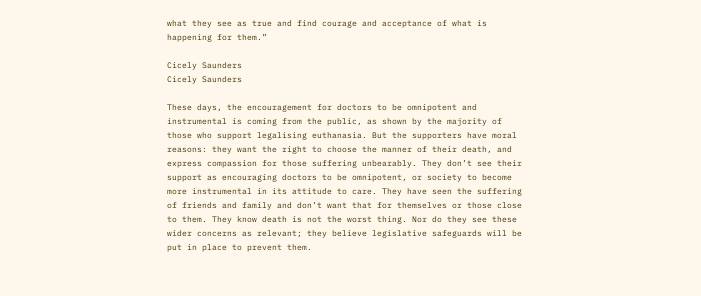what they see as true and find courage and acceptance of what is happening for them.”

Cicely Saunders
Cicely Saunders

These days, the encouragement for doctors to be omnipotent and instrumental is coming from the public, as shown by the majority of those who support legalising euthanasia. But the supporters have moral reasons: they want the right to choose the manner of their death, and express compassion for those suffering unbearably. They don’t see their support as encouraging doctors to be omnipotent, or society to become more instrumental in its attitude to care. They have seen the suffering of friends and family and don’t want that for themselves or those close to them. They know death is not the worst thing. Nor do they see these wider concerns as relevant; they believe legislative safeguards will be put in place to prevent them.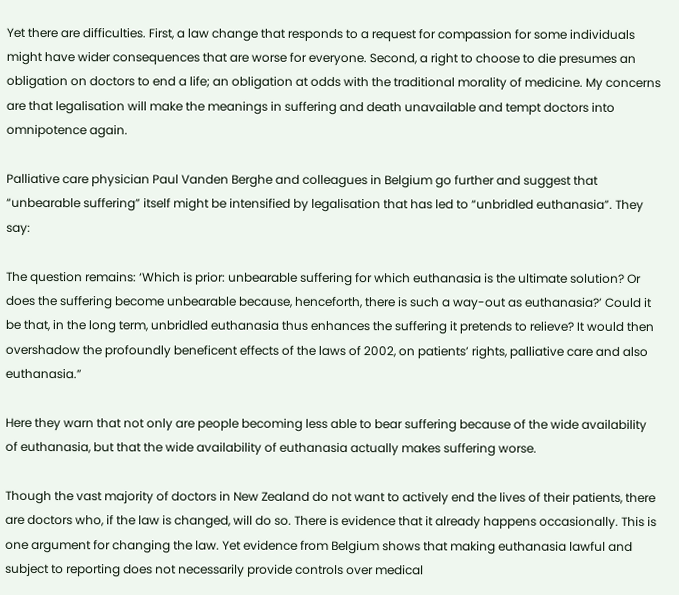Yet there are difficulties. First, a law change that responds to a request for compassion for some individuals might have wider consequences that are worse for everyone. Second, a right to choose to die presumes an obligation on doctors to end a life; an obligation at odds with the traditional morality of medicine. My concerns are that legalisation will make the meanings in suffering and death unavailable and tempt doctors into omnipotence again.

Palliative care physician Paul Vanden Berghe and colleagues in Belgium go further and suggest that “unbearable suffering” itself might be intensified by legalisation that has led to “unbridled euthanasia”. They say:

The question remains: ‘Which is prior: unbearable suffering for which euthanasia is the ultimate solution? Or does the suffering become unbearable because, henceforth, there is such a way-out as euthanasia?’ Could it be that, in the long term, unbridled euthanasia thus enhances the suffering it pretends to relieve? It would then overshadow the profoundly beneficent effects of the laws of 2002, on patients’ rights, palliative care and also euthanasia.”

Here they warn that not only are people becoming less able to bear suffering because of the wide availability of euthanasia, but that the wide availability of euthanasia actually makes suffering worse.

Though the vast majority of doctors in New Zealand do not want to actively end the lives of their patients, there are doctors who, if the law is changed, will do so. There is evidence that it already happens occasionally. This is one argument for changing the law. Yet evidence from Belgium shows that making euthanasia lawful and subject to reporting does not necessarily provide controls over medical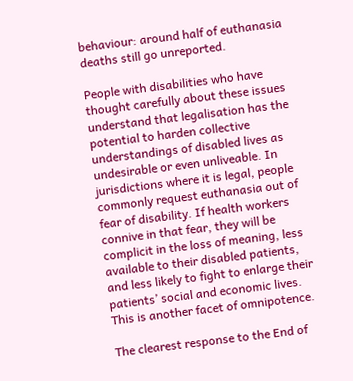behaviour: around half of euthanasia deaths still go unreported.

People with disabilities who have thought carefully about these issues understand that legalisation has the potential to harden collective understandings of disabled lives as undesirable or even unliveable. In jurisdictions where it is legal, people commonly request euthanasia out of fear of disability. If health workers connive in that fear, they will be complicit in the loss of meaning, less available to their disabled patients, and less likely to fight to enlarge their patients’ social and economic lives. This is another facet of omnipotence.

The clearest response to the End of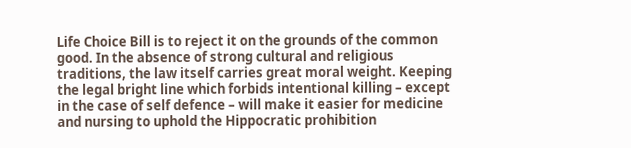Life Choice Bill is to reject it on the grounds of the common good. In the absence of strong cultural and religious traditions, the law itself carries great moral weight. Keeping the legal bright line which forbids intentional killing – except in the case of self defence – will make it easier for medicine and nursing to uphold the Hippocratic prohibition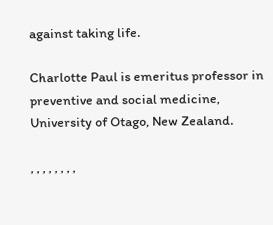against taking life.

Charlotte Paul is emeritus professor in preventive and social medicine, University of Otago, New Zealand.

, , , , , , , ,